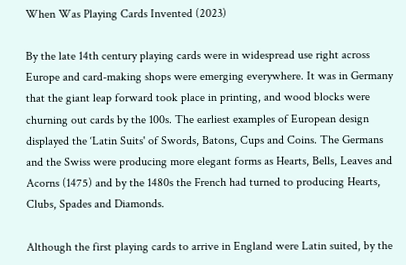When Was Playing Cards Invented (2023)

By the late 14th century playing cards were in widespread use right across Europe and card-making shops were emerging everywhere. It was in Germany that the giant leap forward took place in printing, and wood blocks were churning out cards by the 100s. The earliest examples of European design displayed the ‘Latin Suits' of Swords, Batons, Cups and Coins. The Germans and the Swiss were producing more elegant forms as Hearts, Bells, Leaves and Acorns (1475) and by the 1480s the French had turned to producing Hearts, Clubs, Spades and Diamonds.

Although the first playing cards to arrive in England were Latin suited, by the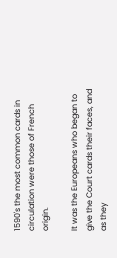1590's the most common cards in circulation were those of French origin.

It was the Europeans who began to give the Court cards their faces, and as they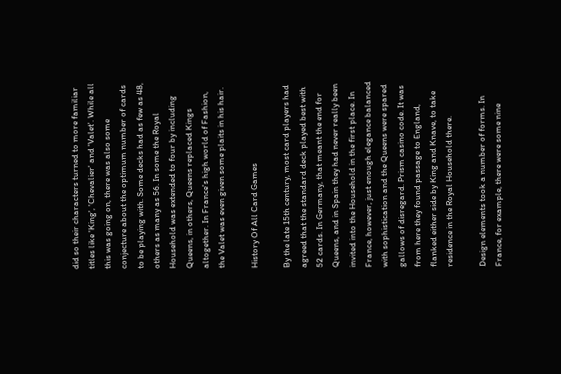did so their characters turned to more familiar titles like 'King', 'Chevalier' and 'Valet'. While all this was going on, there was also some conjecture about the optimum number of cards to be playing with. Some decks had as few as 48, others as many as 56. In some the Royal Household was extended to four by including Queens, in others, Queens replaced Kings altogether. In France's high world of Fashion, the Valet was even given some plaits in his hair.

History Of All Card Games

By the late 15th century, most card players had agreed that the standard deck played best with 52 cards. In Germany, that meant the end for Queens, and in Spain they had never really been invited into the Household in the first place. In France, however, just enough elegance balanced with sophistication and the Queens were spared gallows of disregard. Prism casino code. It was from here they found passage to England, flanked either side by King and Knave, to take residence in the Royal Household there.

Design elements took a number of forms. In France, for example, there were some nine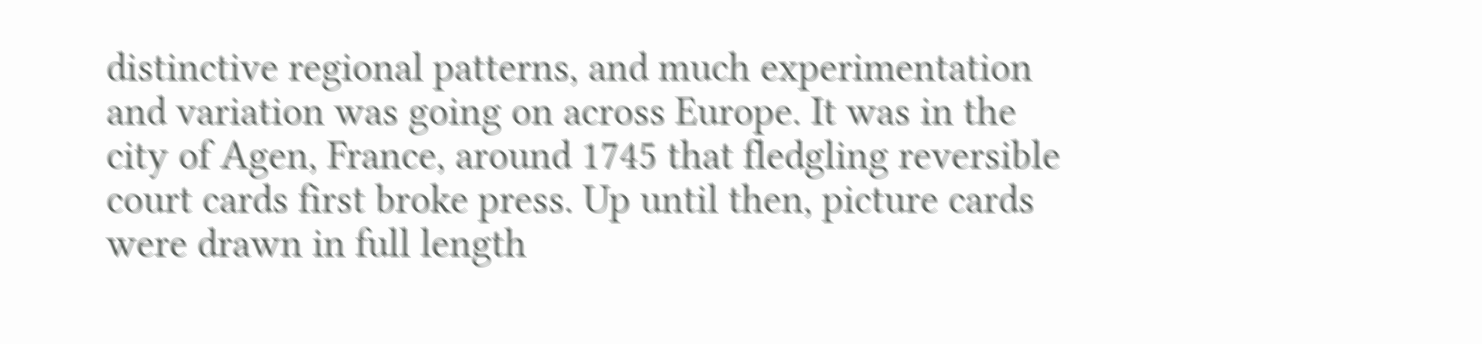distinctive regional patterns, and much experimentation and variation was going on across Europe. It was in the city of Agen, France, around 1745 that fledgling reversible court cards first broke press. Up until then, picture cards were drawn in full length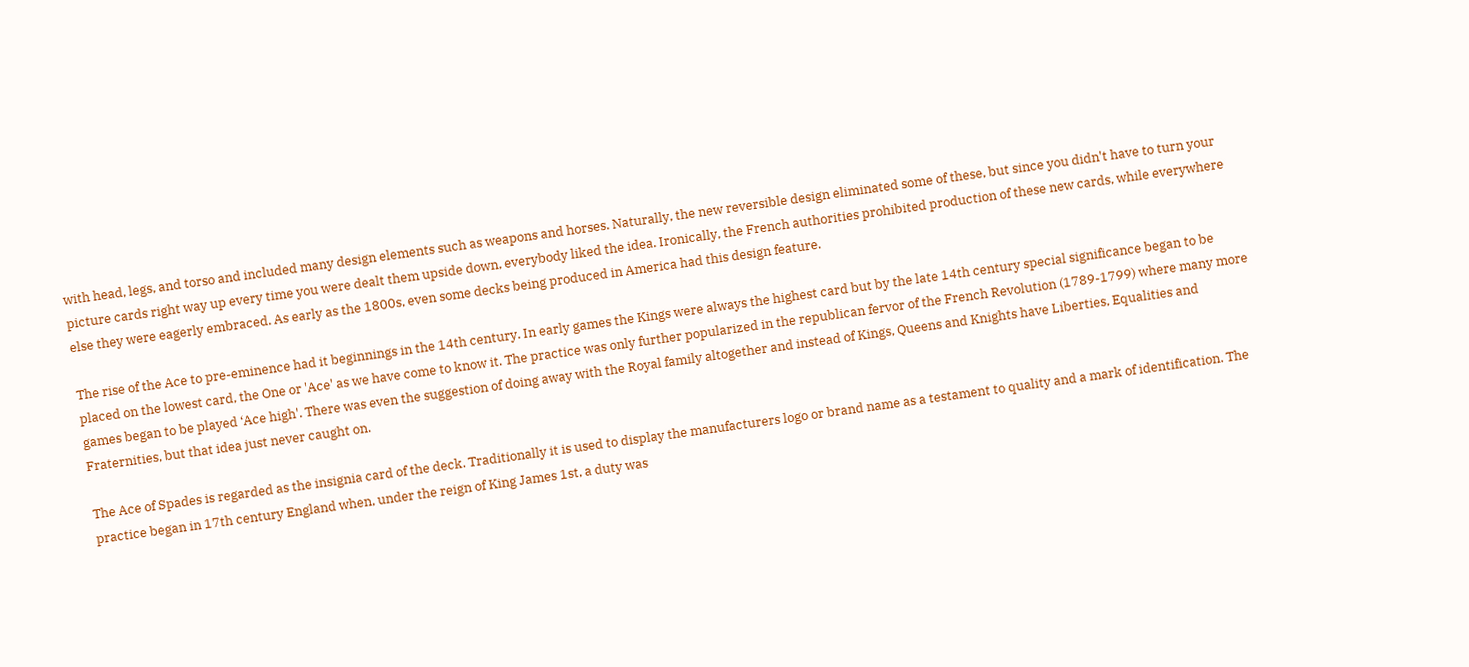with head, legs, and torso and included many design elements such as weapons and horses. Naturally, the new reversible design eliminated some of these, but since you didn't have to turn your picture cards right way up every time you were dealt them upside down, everybody liked the idea. Ironically, the French authorities prohibited production of these new cards, while everywhere else they were eagerly embraced. As early as the 1800s, even some decks being produced in America had this design feature.

The rise of the Ace to pre-eminence had it beginnings in the 14th century. In early games the Kings were always the highest card but by the late 14th century special significance began to be placed on the lowest card, the One or 'Ace' as we have come to know it. The practice was only further popularized in the republican fervor of the French Revolution (1789-1799) where many more games began to be played ‘Ace high'. There was even the suggestion of doing away with the Royal family altogether and instead of Kings, Queens and Knights have Liberties, Equalities and Fraternities, but that idea just never caught on.

The Ace of Spades is regarded as the insignia card of the deck. Traditionally it is used to display the manufacturers logo or brand name as a testament to quality and a mark of identification. The practice began in 17th century England when, under the reign of King James 1st, a duty was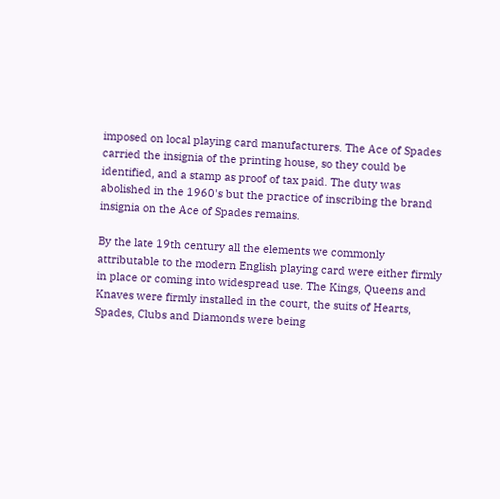imposed on local playing card manufacturers. The Ace of Spades carried the insignia of the printing house, so they could be identified, and a stamp as proof of tax paid. The duty was abolished in the 1960's but the practice of inscribing the brand insignia on the Ace of Spades remains.

By the late 19th century all the elements we commonly attributable to the modern English playing card were either firmly in place or coming into widespread use. The Kings, Queens and Knaves were firmly installed in the court, the suits of Hearts, Spades, Clubs and Diamonds were being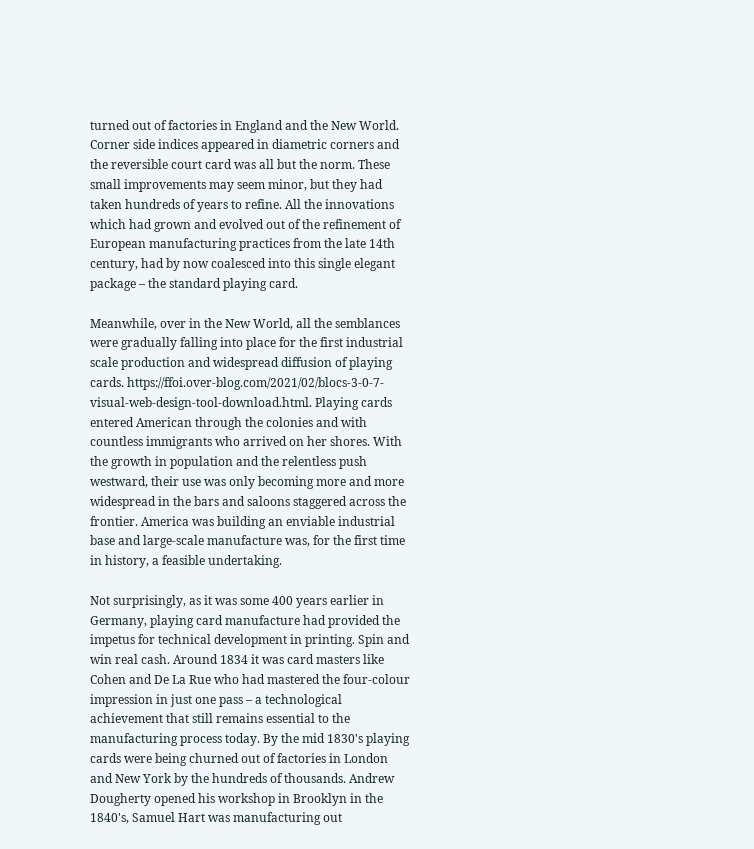turned out of factories in England and the New World. Corner side indices appeared in diametric corners and the reversible court card was all but the norm. These small improvements may seem minor, but they had taken hundreds of years to refine. All the innovations which had grown and evolved out of the refinement of European manufacturing practices from the late 14th century, had by now coalesced into this single elegant package – the standard playing card.

Meanwhile, over in the New World, all the semblances were gradually falling into place for the first industrial scale production and widespread diffusion of playing cards. https://ffoi.over-blog.com/2021/02/blocs-3-0-7-visual-web-design-tool-download.html. Playing cards entered American through the colonies and with countless immigrants who arrived on her shores. With the growth in population and the relentless push westward, their use was only becoming more and more widespread in the bars and saloons staggered across the frontier. America was building an enviable industrial base and large-scale manufacture was, for the first time in history, a feasible undertaking.

Not surprisingly, as it was some 400 years earlier in Germany, playing card manufacture had provided the impetus for technical development in printing. Spin and win real cash. Around 1834 it was card masters like Cohen and De La Rue who had mastered the four-colour impression in just one pass – a technological achievement that still remains essential to the manufacturing process today. By the mid 1830's playing cards were being churned out of factories in London and New York by the hundreds of thousands. Andrew Dougherty opened his workshop in Brooklyn in the 1840's, Samuel Hart was manufacturing out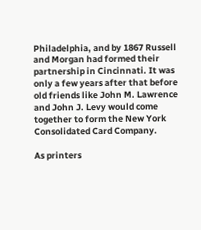Philadelphia, and by 1867 Russell and Morgan had formed their partnership in Cincinnati. It was only a few years after that before old friends like John M. Lawrence and John J. Levy would come together to form the New York Consolidated Card Company.

As printers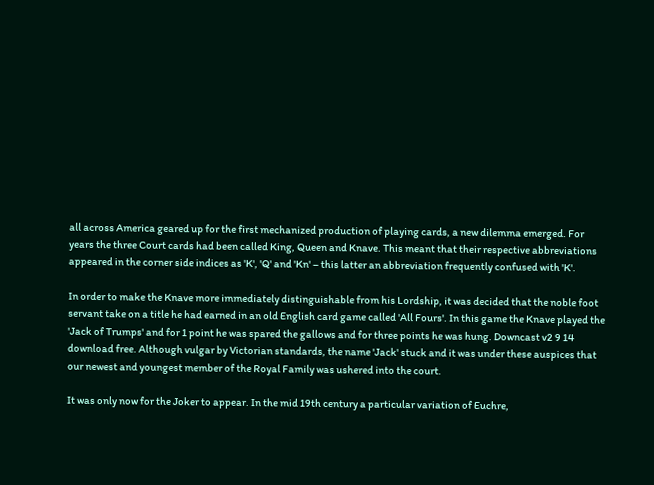all across America geared up for the first mechanized production of playing cards, a new dilemma emerged. For years the three Court cards had been called King, Queen and Knave. This meant that their respective abbreviations appeared in the corner side indices as 'K', 'Q' and 'Kn' – this latter an abbreviation frequently confused with 'K'.

In order to make the Knave more immediately distinguishable from his Lordship, it was decided that the noble foot servant take on a title he had earned in an old English card game called 'All Fours'. In this game the Knave played the 'Jack of Trumps' and for 1 point he was spared the gallows and for three points he was hung. Downcast v2 9 14 download free. Although vulgar by Victorian standards, the name 'Jack' stuck and it was under these auspices that our newest and youngest member of the Royal Family was ushered into the court.

It was only now for the Joker to appear. In the mid 19th century a particular variation of Euchre,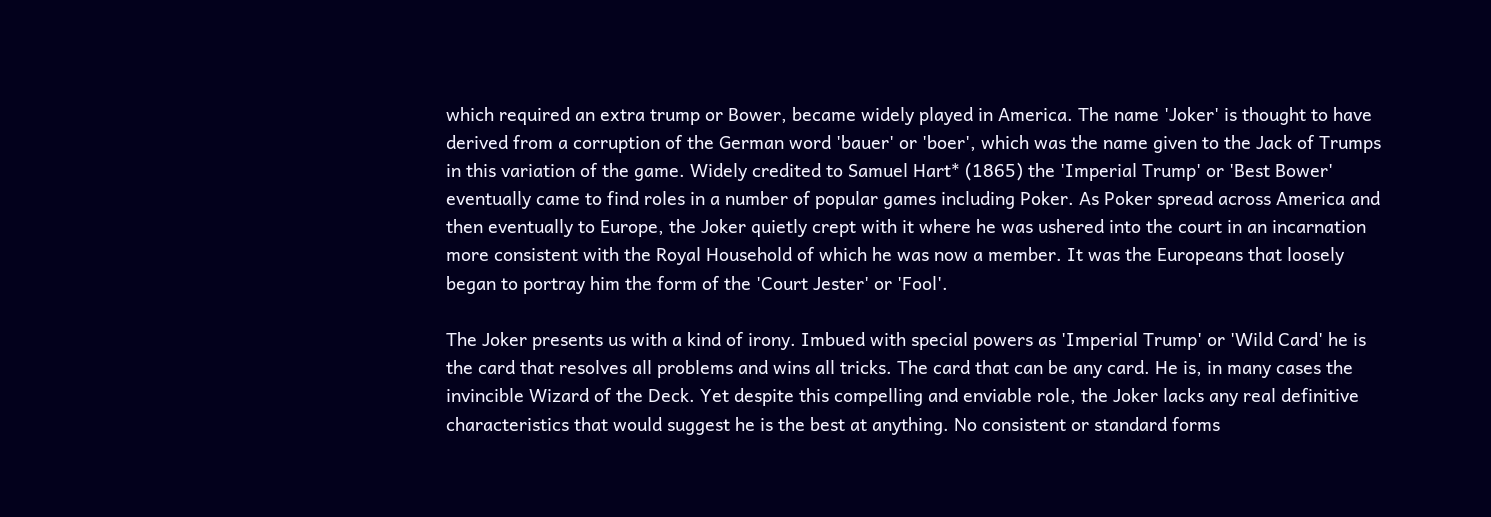which required an extra trump or Bower, became widely played in America. The name 'Joker' is thought to have derived from a corruption of the German word 'bauer' or 'boer', which was the name given to the Jack of Trumps in this variation of the game. Widely credited to Samuel Hart* (1865) the 'Imperial Trump' or 'Best Bower' eventually came to find roles in a number of popular games including Poker. As Poker spread across America and then eventually to Europe, the Joker quietly crept with it where he was ushered into the court in an incarnation more consistent with the Royal Household of which he was now a member. It was the Europeans that loosely began to portray him the form of the 'Court Jester' or 'Fool'.

The Joker presents us with a kind of irony. Imbued with special powers as 'Imperial Trump' or 'Wild Card' he is the card that resolves all problems and wins all tricks. The card that can be any card. He is, in many cases the invincible Wizard of the Deck. Yet despite this compelling and enviable role, the Joker lacks any real definitive characteristics that would suggest he is the best at anything. No consistent or standard forms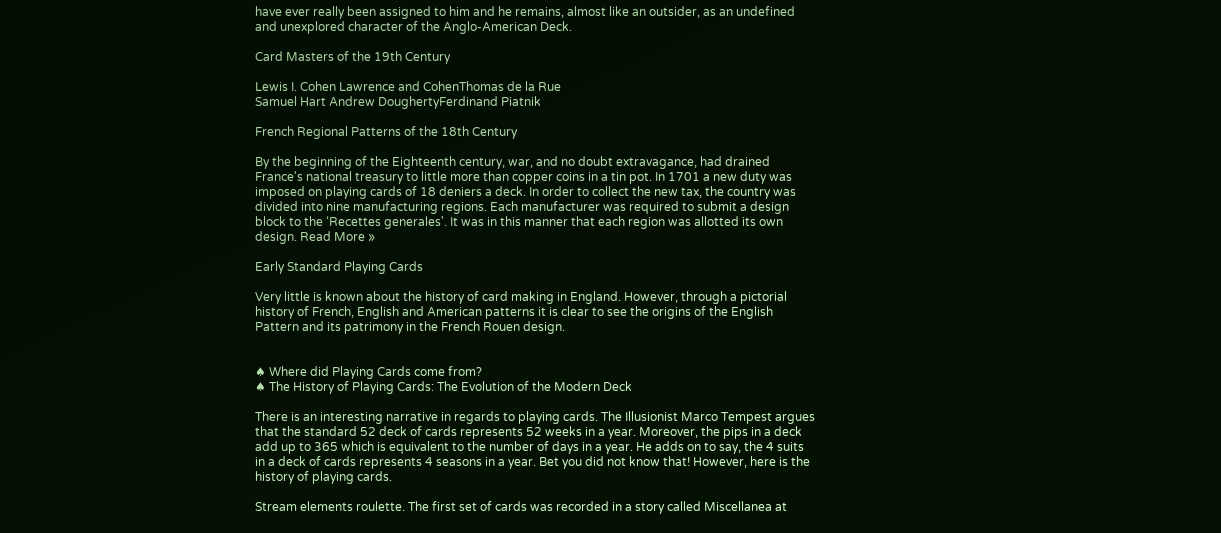have ever really been assigned to him and he remains, almost like an outsider, as an undefined and unexplored character of the Anglo-American Deck.

Card Masters of the 19th Century

Lewis I. Cohen Lawrence and CohenThomas de la Rue
Samuel Hart Andrew DoughertyFerdinand Piatnik

French Regional Patterns of the 18th Century

By the beginning of the Eighteenth century, war, and no doubt extravagance, had drained France's national treasury to little more than copper coins in a tin pot. In 1701 a new duty was imposed on playing cards of 18 deniers a deck. In order to collect the new tax, the country was divided into nine manufacturing regions. Each manufacturer was required to submit a design block to the ‘Recettes generales'. It was in this manner that each region was allotted its own design. Read More »

Early Standard Playing Cards

Very little is known about the history of card making in England. However, through a pictorial history of French, English and American patterns it is clear to see the origins of the English Pattern and its patrimony in the French Rouen design.


♠ Where did Playing Cards come from?
♠ The History of Playing Cards: The Evolution of the Modern Deck

There is an interesting narrative in regards to playing cards. The Illusionist Marco Tempest argues that the standard 52 deck of cards represents 52 weeks in a year. Moreover, the pips in a deck add up to 365 which is equivalent to the number of days in a year. He adds on to say, the 4 suits in a deck of cards represents 4 seasons in a year. Bet you did not know that! However, here is the history of playing cards.

Stream elements roulette. The first set of cards was recorded in a story called Miscellanea at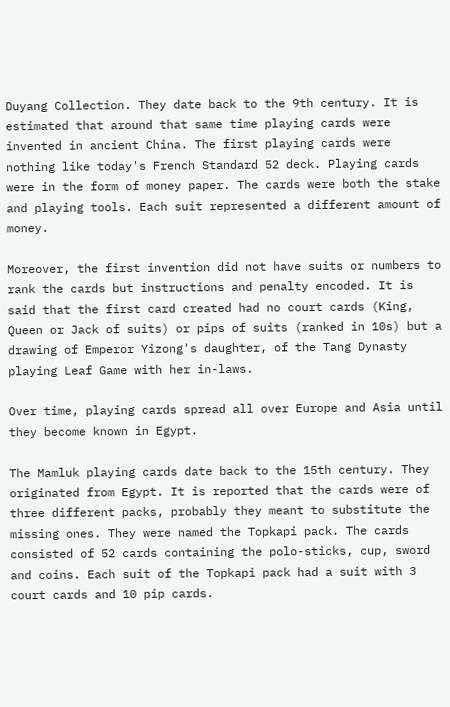Duyang Collection. They date back to the 9th century. It is estimated that around that same time playing cards were invented in ancient China. The first playing cards were nothing like today's French Standard 52 deck. Playing cards were in the form of money paper. The cards were both the stake and playing tools. Each suit represented a different amount of money.

Moreover, the first invention did not have suits or numbers to rank the cards but instructions and penalty encoded. It is said that the first card created had no court cards (King, Queen or Jack of suits) or pips of suits (ranked in 10s) but a drawing of Emperor Yizong's daughter, of the Tang Dynasty playing Leaf Game with her in-laws.

Over time, playing cards spread all over Europe and Asia until they become known in Egypt.

The Mamluk playing cards date back to the 15th century. They originated from Egypt. It is reported that the cards were of three different packs, probably they meant to substitute the missing ones. They were named the Topkapi pack. The cards consisted of 52 cards containing the polo-sticks, cup, sword and coins. Each suit of the Topkapi pack had a suit with 3 court cards and 10 pip cards.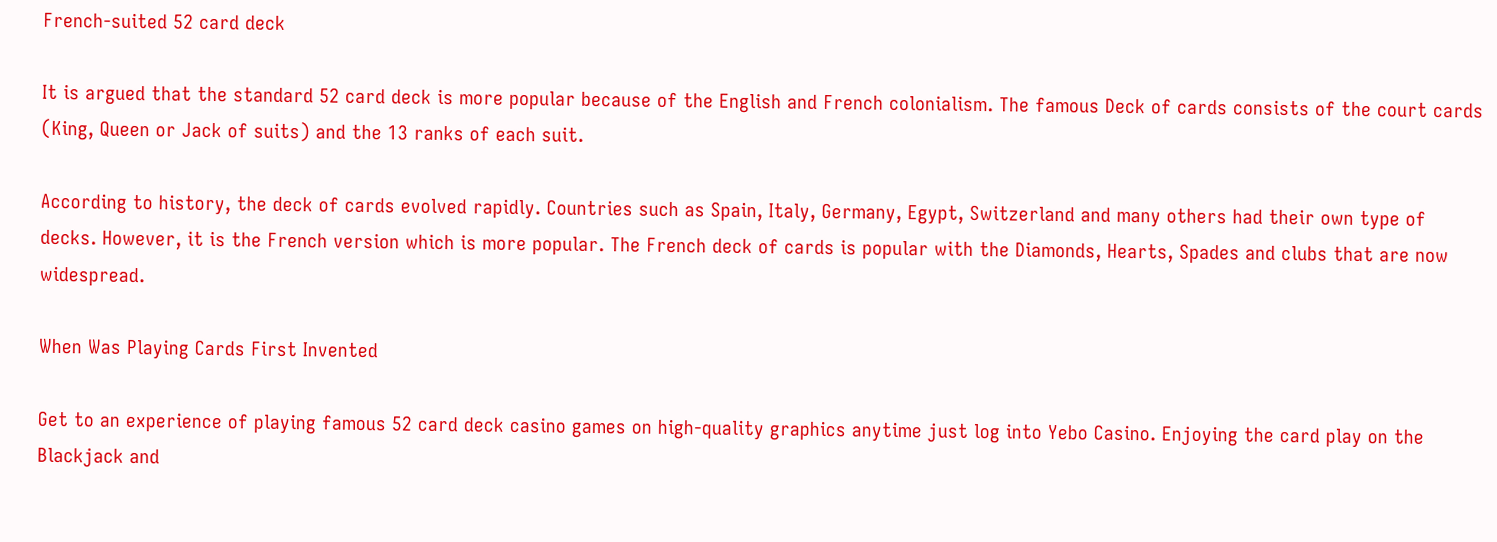French-suited 52 card deck

It is argued that the standard 52 card deck is more popular because of the English and French colonialism. The famous Deck of cards consists of the court cards (King, Queen or Jack of suits) and the 13 ranks of each suit.

According to history, the deck of cards evolved rapidly. Countries such as Spain, Italy, Germany, Egypt, Switzerland and many others had their own type of decks. However, it is the French version which is more popular. The French deck of cards is popular with the Diamonds, Hearts, Spades and clubs that are now widespread.

When Was Playing Cards First Invented

Get to an experience of playing famous 52 card deck casino games on high-quality graphics anytime just log into Yebo Casino. Enjoying the card play on the Blackjack and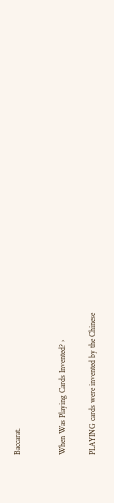Baccarat.


When Was Playing Cards Invented? ›

PLAYING cards were invented by the Chinese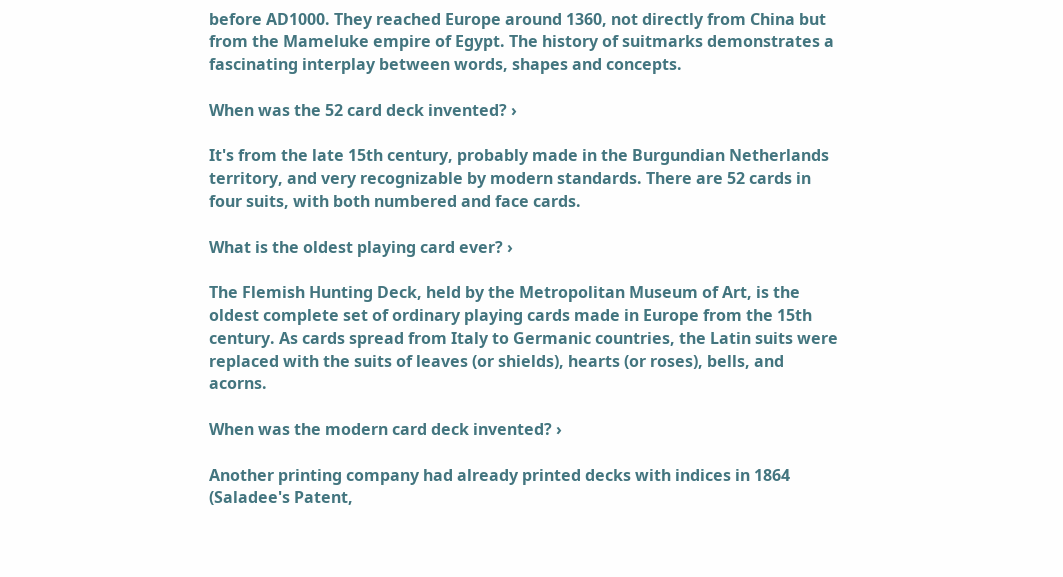before AD1000. They reached Europe around 1360, not directly from China but from the Mameluke empire of Egypt. The history of suitmarks demonstrates a fascinating interplay between words, shapes and concepts.

When was the 52 card deck invented? ›

It's from the late 15th century, probably made in the Burgundian Netherlands territory, and very recognizable by modern standards. There are 52 cards in four suits, with both numbered and face cards.

What is the oldest playing card ever? ›

The Flemish Hunting Deck, held by the Metropolitan Museum of Art, is the oldest complete set of ordinary playing cards made in Europe from the 15th century. As cards spread from Italy to Germanic countries, the Latin suits were replaced with the suits of leaves (or shields), hearts (or roses), bells, and acorns.

When was the modern card deck invented? ›

Another printing company had already printed decks with indices in 1864 (Saladee's Patent,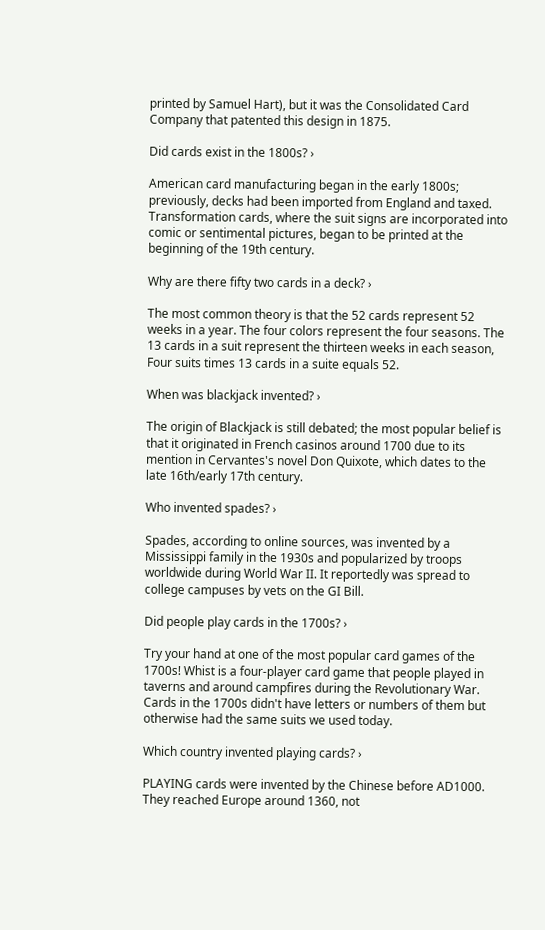printed by Samuel Hart), but it was the Consolidated Card Company that patented this design in 1875.

Did cards exist in the 1800s? ›

American card manufacturing began in the early 1800s; previously, decks had been imported from England and taxed. Transformation cards, where the suit signs are incorporated into comic or sentimental pictures, began to be printed at the beginning of the 19th century.

Why are there fifty two cards in a deck? ›

The most common theory is that the 52 cards represent 52 weeks in a year. The four colors represent the four seasons. The 13 cards in a suit represent the thirteen weeks in each season, Four suits times 13 cards in a suite equals 52.

When was blackjack invented? ›

The origin of Blackjack is still debated; the most popular belief is that it originated in French casinos around 1700 due to its mention in Cervantes's novel Don Quixote, which dates to the late 16th/early 17th century.

Who invented spades? ›

Spades, according to online sources, was invented by a Mississippi family in the 1930s and popularized by troops worldwide during World War II. It reportedly was spread to college campuses by vets on the GI Bill.

Did people play cards in the 1700s? ›

Try your hand at one of the most popular card games of the 1700s! Whist is a four-player card game that people played in taverns and around campfires during the Revolutionary War. Cards in the 1700s didn't have letters or numbers of them but otherwise had the same suits we used today.

Which country invented playing cards? ›

PLAYING cards were invented by the Chinese before AD1000. They reached Europe around 1360, not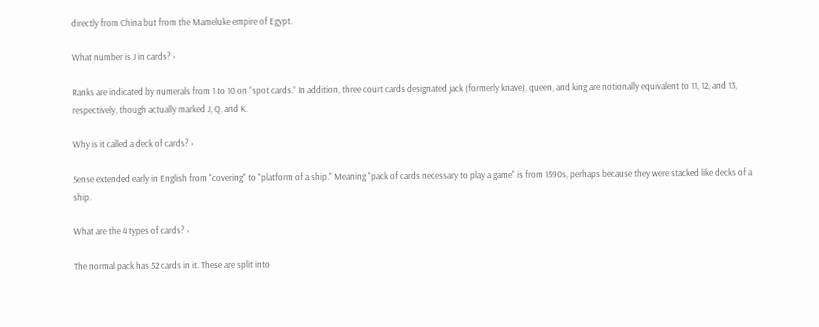directly from China but from the Mameluke empire of Egypt.

What number is J in cards? ›

Ranks are indicated by numerals from 1 to 10 on “spot cards.” In addition, three court cards designated jack (formerly knave), queen, and king are notionally equivalent to 11, 12, and 13, respectively, though actually marked J, Q, and K.

Why is it called a deck of cards? ›

Sense extended early in English from "covering" to "platform of a ship." Meaning "pack of cards necessary to play a game" is from 1590s, perhaps because they were stacked like decks of a ship.

What are the 4 types of cards? ›

The normal pack has 52 cards in it. These are split into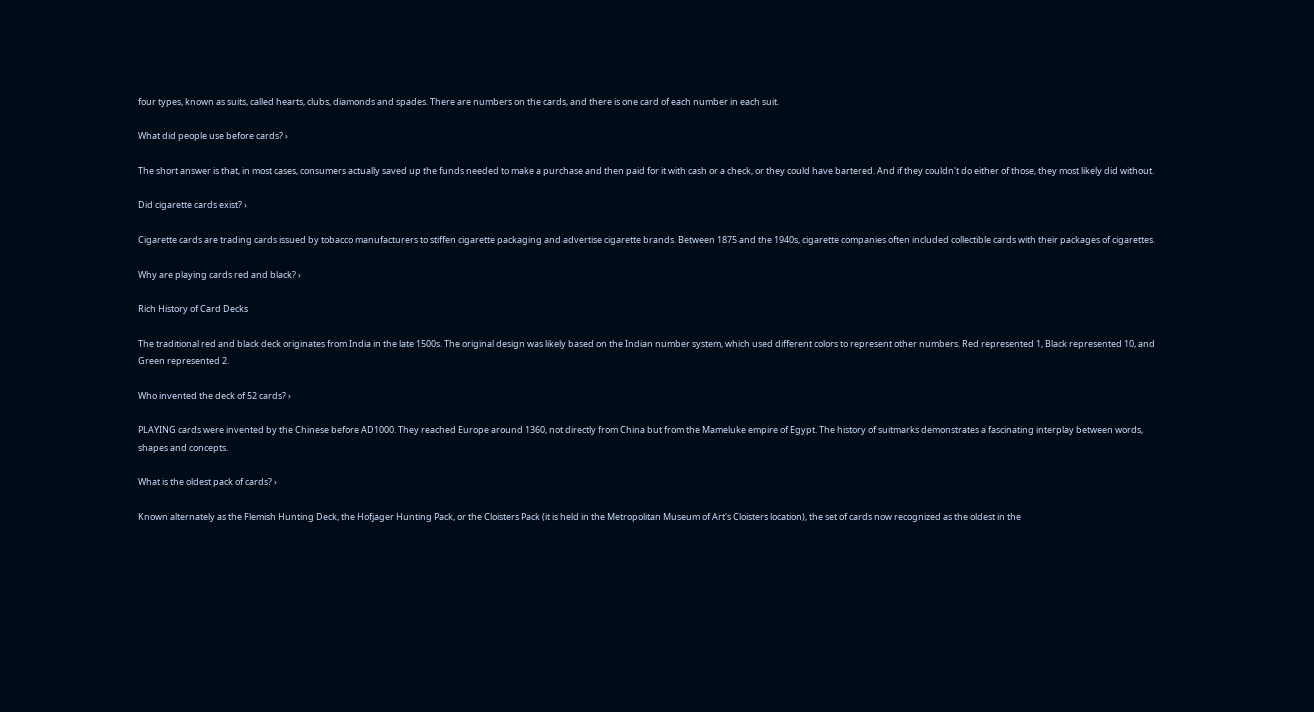four types, known as suits, called hearts, clubs, diamonds and spades. There are numbers on the cards, and there is one card of each number in each suit.

What did people use before cards? ›

The short answer is that, in most cases, consumers actually saved up the funds needed to make a purchase and then paid for it with cash or a check, or they could have bartered. And if they couldn't do either of those, they most likely did without.

Did cigarette cards exist? ›

Cigarette cards are trading cards issued by tobacco manufacturers to stiffen cigarette packaging and advertise cigarette brands. Between 1875 and the 1940s, cigarette companies often included collectible cards with their packages of cigarettes.

Why are playing cards red and black? ›

Rich History of Card Decks

The traditional red and black deck originates from India in the late 1500s. The original design was likely based on the Indian number system, which used different colors to represent other numbers. Red represented 1, Black represented 10, and Green represented 2.

Who invented the deck of 52 cards? ›

PLAYING cards were invented by the Chinese before AD1000. They reached Europe around 1360, not directly from China but from the Mameluke empire of Egypt. The history of suitmarks demonstrates a fascinating interplay between words, shapes and concepts.

What is the oldest pack of cards? ›

Known alternately as the Flemish Hunting Deck, the Hofjager Hunting Pack, or the Cloisters Pack (it is held in the Metropolitan Museum of Art's Cloisters location), the set of cards now recognized as the oldest in the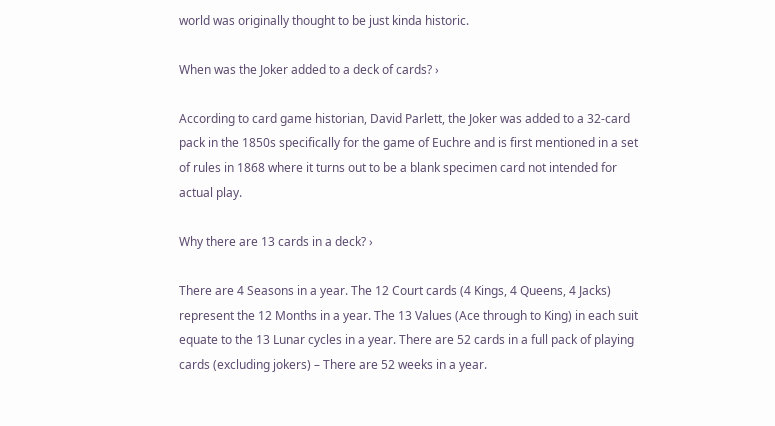world was originally thought to be just kinda historic.

When was the Joker added to a deck of cards? ›

According to card game historian, David Parlett, the Joker was added to a 32‑card pack in the 1850s specifically for the game of Euchre and is first mentioned in a set of rules in 1868 where it turns out to be a blank specimen card not intended for actual play.

Why there are 13 cards in a deck? ›

There are 4 Seasons in a year. The 12 Court cards (4 Kings, 4 Queens, 4 Jacks) represent the 12 Months in a year. The 13 Values (Ace through to King) in each suit equate to the 13 Lunar cycles in a year. There are 52 cards in a full pack of playing cards (excluding jokers) – There are 52 weeks in a year.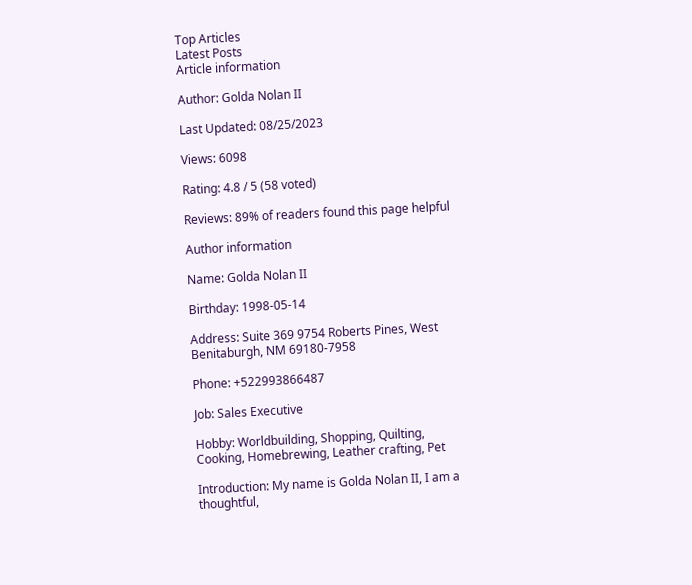Top Articles
Latest Posts
Article information

Author: Golda Nolan II

Last Updated: 08/25/2023

Views: 6098

Rating: 4.8 / 5 (58 voted)

Reviews: 89% of readers found this page helpful

Author information

Name: Golda Nolan II

Birthday: 1998-05-14

Address: Suite 369 9754 Roberts Pines, West Benitaburgh, NM 69180-7958

Phone: +522993866487

Job: Sales Executive

Hobby: Worldbuilding, Shopping, Quilting, Cooking, Homebrewing, Leather crafting, Pet

Introduction: My name is Golda Nolan II, I am a thoughtful,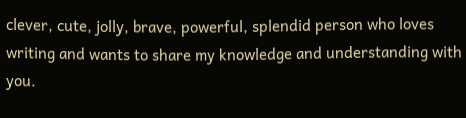clever, cute, jolly, brave, powerful, splendid person who loves writing and wants to share my knowledge and understanding with you.